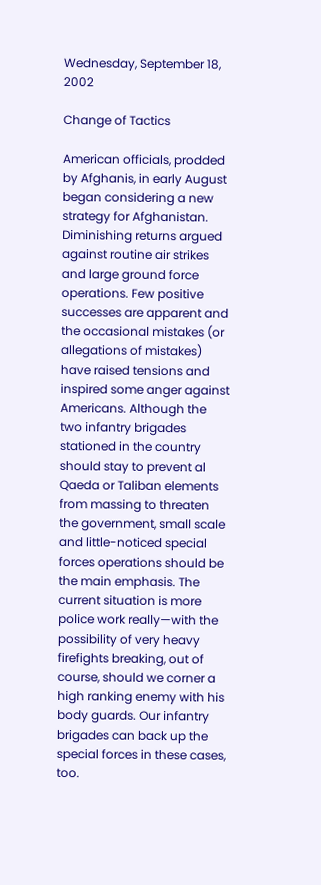Wednesday, September 18, 2002

Change of Tactics

American officials, prodded by Afghanis, in early August began considering a new strategy for Afghanistan. Diminishing returns argued against routine air strikes and large ground force operations. Few positive successes are apparent and the occasional mistakes (or allegations of mistakes) have raised tensions and inspired some anger against Americans. Although the two infantry brigades stationed in the country should stay to prevent al Qaeda or Taliban elements from massing to threaten the government, small scale and little-noticed special forces operations should be the main emphasis. The current situation is more police work really—with the possibility of very heavy firefights breaking, out of course, should we corner a high ranking enemy with his body guards. Our infantry brigades can back up the special forces in these cases, too.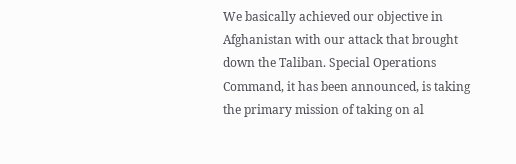We basically achieved our objective in Afghanistan with our attack that brought down the Taliban. Special Operations Command, it has been announced, is taking the primary mission of taking on al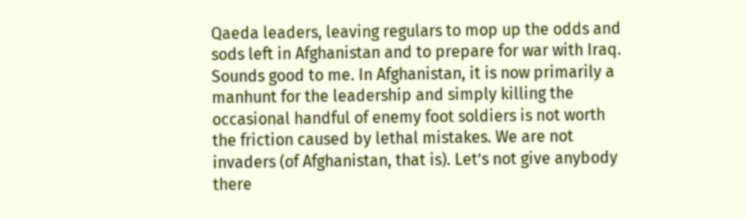Qaeda leaders, leaving regulars to mop up the odds and sods left in Afghanistan and to prepare for war with Iraq. Sounds good to me. In Afghanistan, it is now primarily a manhunt for the leadership and simply killing the occasional handful of enemy foot soldiers is not worth the friction caused by lethal mistakes. We are not invaders (of Afghanistan, that is). Let’s not give anybody there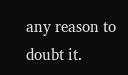any reason to doubt it.